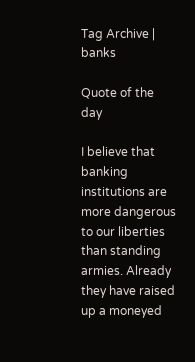Tag Archive | banks

Quote of the day

I believe that banking institutions are more dangerous to our liberties than standing armies. Already they have raised up a moneyed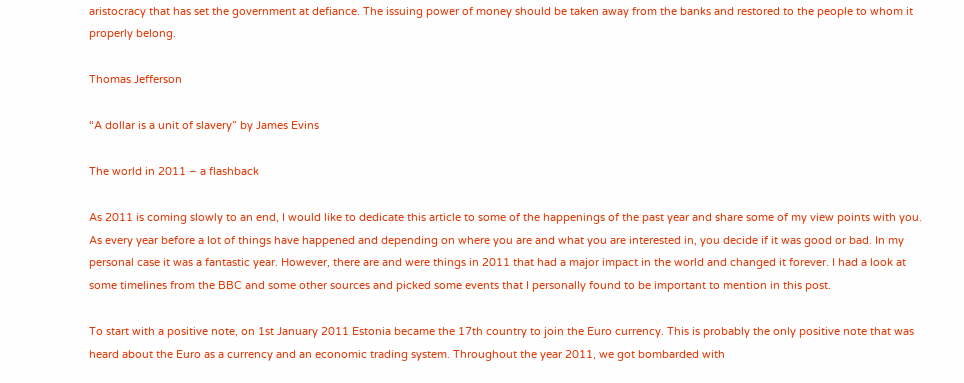aristocracy that has set the government at defiance. The issuing power of money should be taken away from the banks and restored to the people to whom it properly belong.

Thomas Jefferson

“A dollar is a unit of slavery” by James Evins

The world in 2011 – a flashback

As 2011 is coming slowly to an end, I would like to dedicate this article to some of the happenings of the past year and share some of my view points with you. As every year before a lot of things have happened and depending on where you are and what you are interested in, you decide if it was good or bad. In my personal case it was a fantastic year. However, there are and were things in 2011 that had a major impact in the world and changed it forever. I had a look at some timelines from the BBC and some other sources and picked some events that I personally found to be important to mention in this post.

To start with a positive note, on 1st January 2011 Estonia became the 17th country to join the Euro currency. This is probably the only positive note that was heard about the Euro as a currency and an economic trading system. Throughout the year 2011, we got bombarded with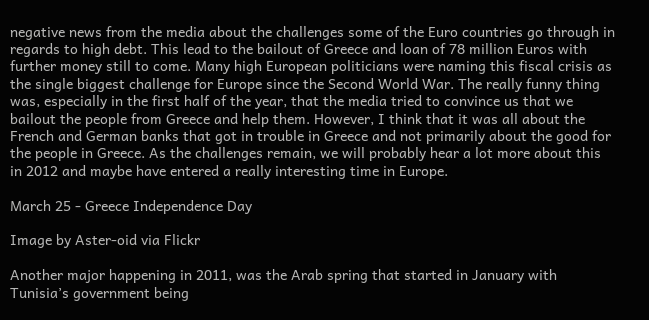negative news from the media about the challenges some of the Euro countries go through in regards to high debt. This lead to the bailout of Greece and loan of 78 million Euros with further money still to come. Many high European politicians were naming this fiscal crisis as the single biggest challenge for Europe since the Second World War. The really funny thing was, especially in the first half of the year, that the media tried to convince us that we bailout the people from Greece and help them. However, I think that it was all about the French and German banks that got in trouble in Greece and not primarily about the good for the people in Greece. As the challenges remain, we will probably hear a lot more about this in 2012 and maybe have entered a really interesting time in Europe.

March 25 - Greece Independence Day

Image by Aster-oid via Flickr

Another major happening in 2011, was the Arab spring that started in January with Tunisia’s government being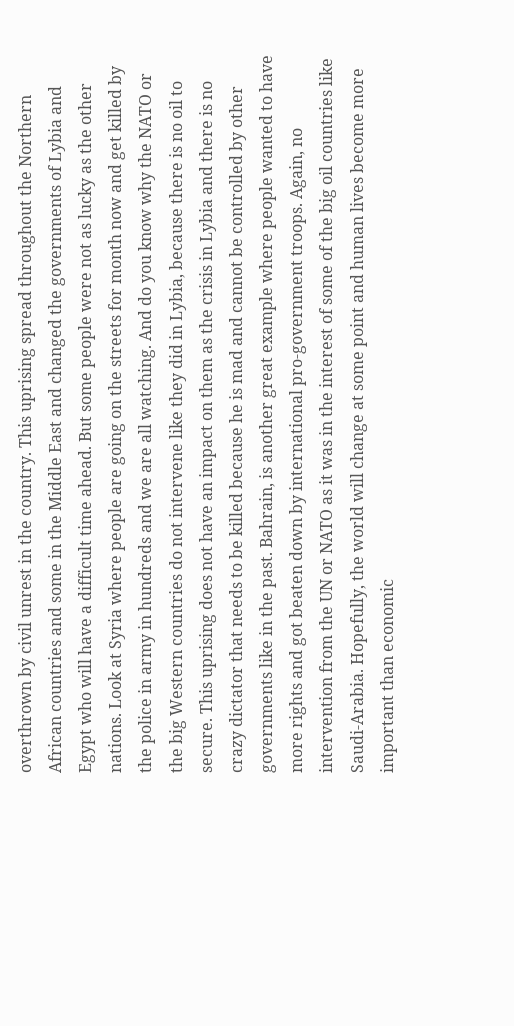overthrown by civil unrest in the country. This uprising spread throughout the Northern African countries and some in the Middle East and changed the governments of Lybia and Egypt who will have a difficult time ahead. But some people were not as lucky as the other nations. Look at Syria where people are going on the streets for month now and get killed by the police in army in hundreds and we are all watching. And do you know why the NATO or the big Western countries do not intervene like they did in Lybia, because there is no oil to secure. This uprising does not have an impact on them as the crisis in Lybia and there is no crazy dictator that needs to be killed because he is mad and cannot be controlled by other governments like in the past. Bahrain, is another great example where people wanted to have more rights and got beaten down by international pro-government troops. Again, no intervention from the UN or NATO as it was in the interest of some of the big oil countries like Saudi-Arabia. Hopefully, the world will change at some point and human lives become more important than economic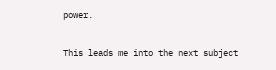power.

This leads me into the next subject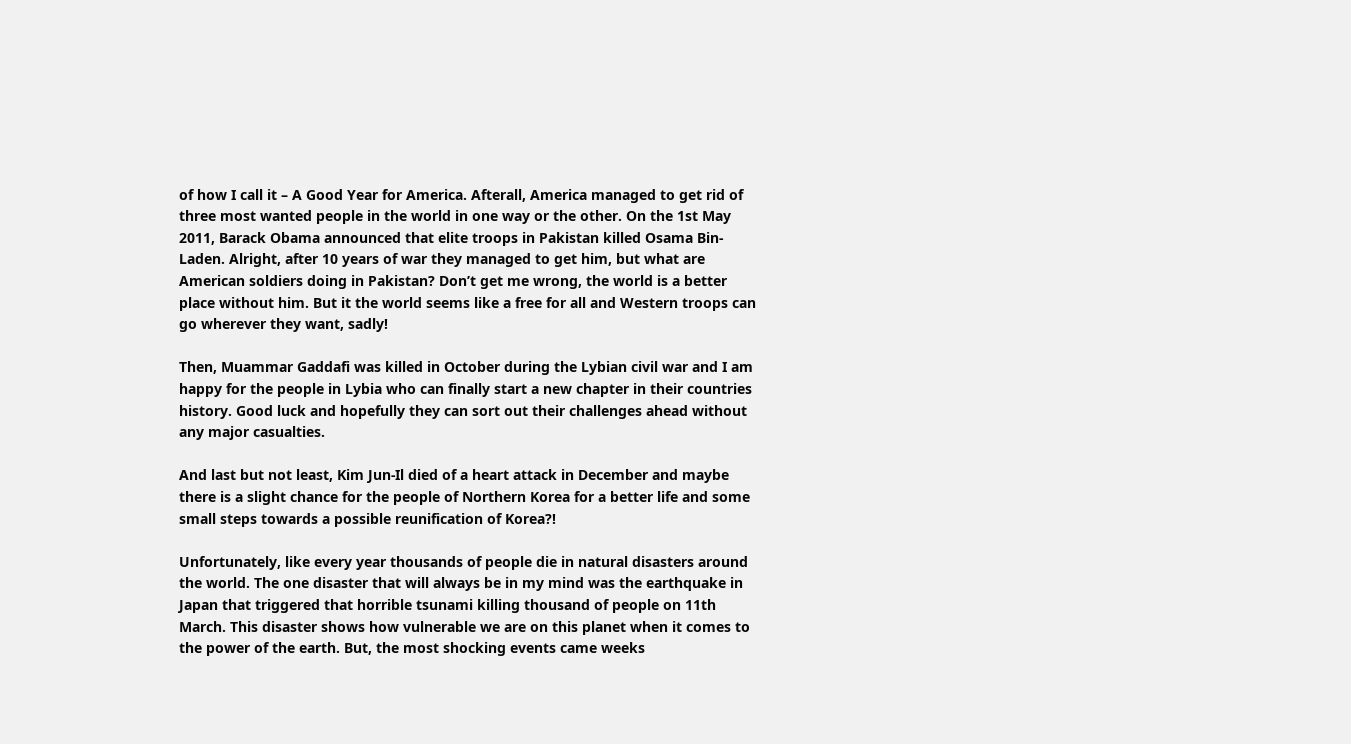of how I call it – A Good Year for America. Afterall, America managed to get rid of three most wanted people in the world in one way or the other. On the 1st May 2011, Barack Obama announced that elite troops in Pakistan killed Osama Bin-Laden. Alright, after 10 years of war they managed to get him, but what are American soldiers doing in Pakistan? Don’t get me wrong, the world is a better place without him. But it the world seems like a free for all and Western troops can go wherever they want, sadly!

Then, Muammar Gaddafi was killed in October during the Lybian civil war and I am happy for the people in Lybia who can finally start a new chapter in their countries history. Good luck and hopefully they can sort out their challenges ahead without any major casualties.

And last but not least, Kim Jun-Il died of a heart attack in December and maybe there is a slight chance for the people of Northern Korea for a better life and some small steps towards a possible reunification of Korea?!

Unfortunately, like every year thousands of people die in natural disasters around the world. The one disaster that will always be in my mind was the earthquake in Japan that triggered that horrible tsunami killing thousand of people on 11th March. This disaster shows how vulnerable we are on this planet when it comes to the power of the earth. But, the most shocking events came weeks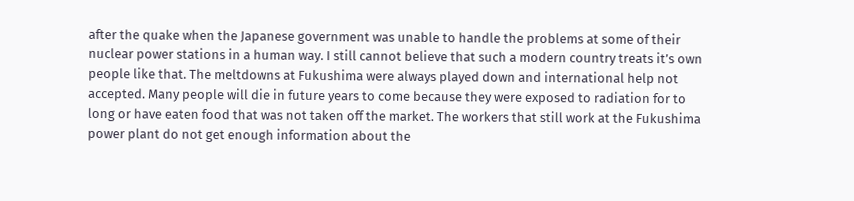after the quake when the Japanese government was unable to handle the problems at some of their nuclear power stations in a human way. I still cannot believe that such a modern country treats it’s own people like that. The meltdowns at Fukushima were always played down and international help not accepted. Many people will die in future years to come because they were exposed to radiation for to long or have eaten food that was not taken off the market. The workers that still work at the Fukushima power plant do not get enough information about the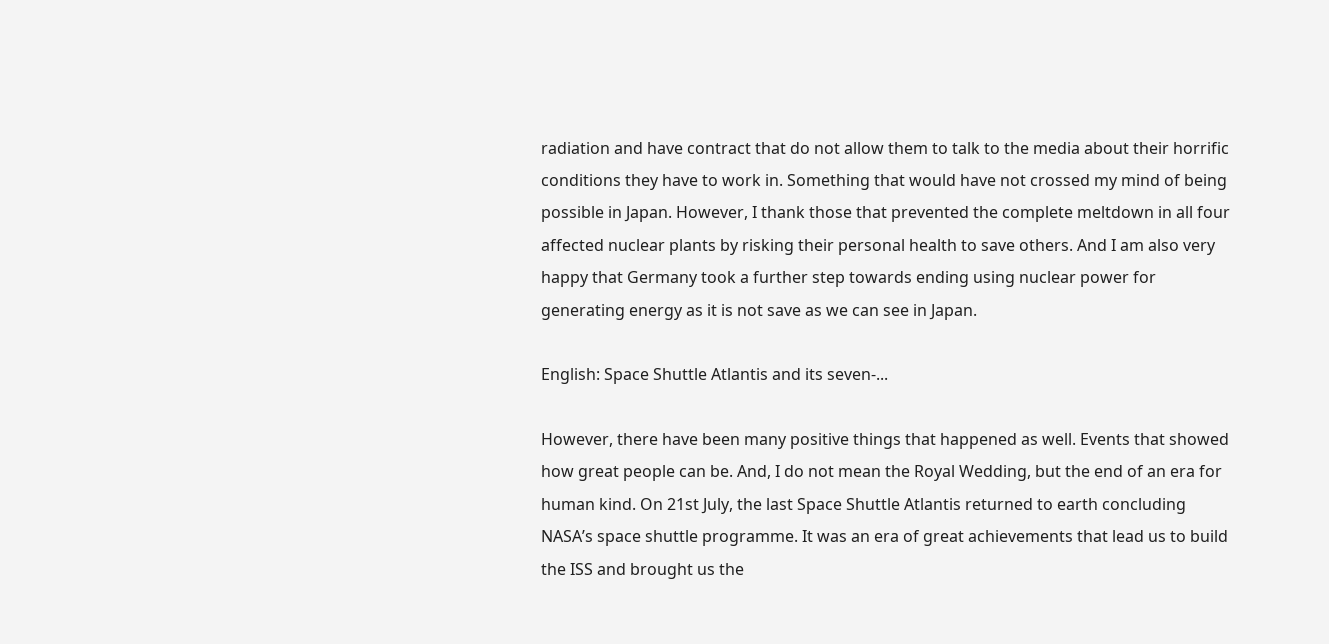radiation and have contract that do not allow them to talk to the media about their horrific conditions they have to work in. Something that would have not crossed my mind of being possible in Japan. However, I thank those that prevented the complete meltdown in all four affected nuclear plants by risking their personal health to save others. And I am also very happy that Germany took a further step towards ending using nuclear power for generating energy as it is not save as we can see in Japan.

English: Space Shuttle Atlantis and its seven-...

However, there have been many positive things that happened as well. Events that showed how great people can be. And, I do not mean the Royal Wedding, but the end of an era for human kind. On 21st July, the last Space Shuttle Atlantis returned to earth concluding NASA’s space shuttle programme. It was an era of great achievements that lead us to build the ISS and brought us the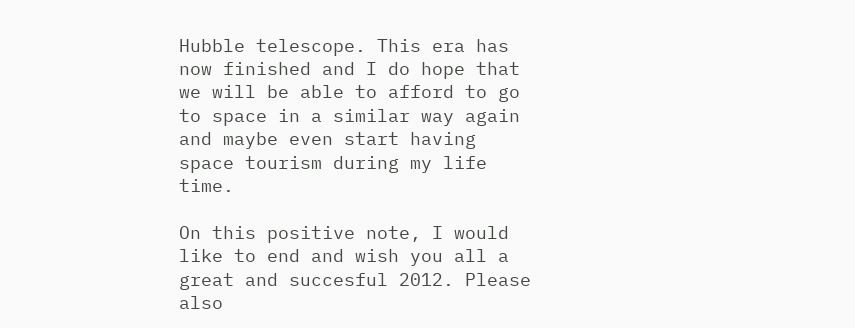Hubble telescope. This era has now finished and I do hope that we will be able to afford to go to space in a similar way again and maybe even start having space tourism during my life time.

On this positive note, I would like to end and wish you all a great and succesful 2012. Please also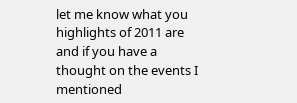let me know what you highlights of 2011 are and if you have a thought on the events I mentioned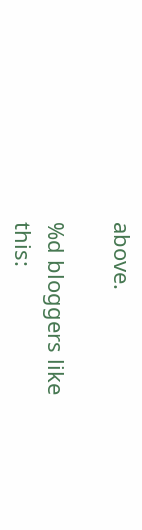above.

%d bloggers like this: